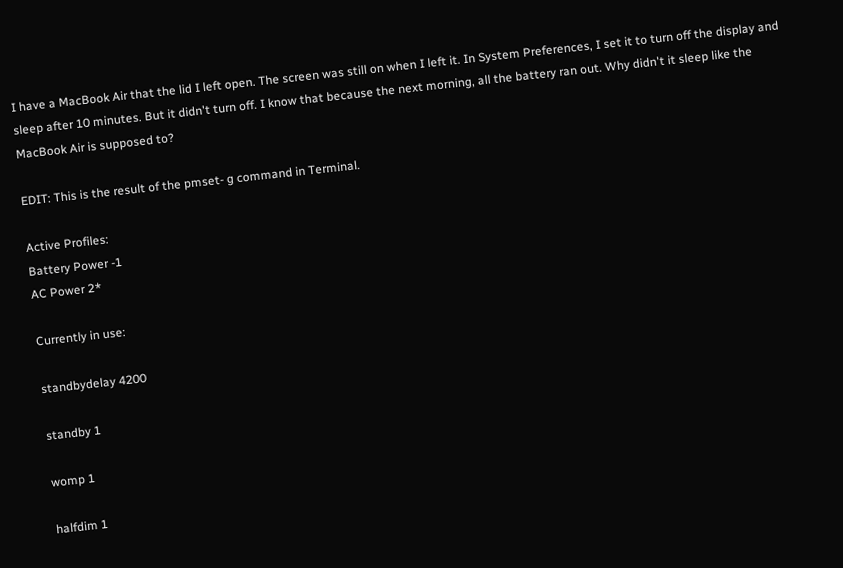I have a MacBook Air that the lid I left open. The screen was still on when I left it. In System Preferences, I set it to turn off the display and sleep after 10 minutes. But it didn't turn off. I know that because the next morning, all the battery ran out. Why didn't it sleep like the MacBook Air is supposed to?

EDIT: This is the result of the pmset- g command in Terminal.

Active Profiles:
Battery Power -1
AC Power 2*

Currently in use:

standbydelay 4200

standby 1

womp 1

halfdim 1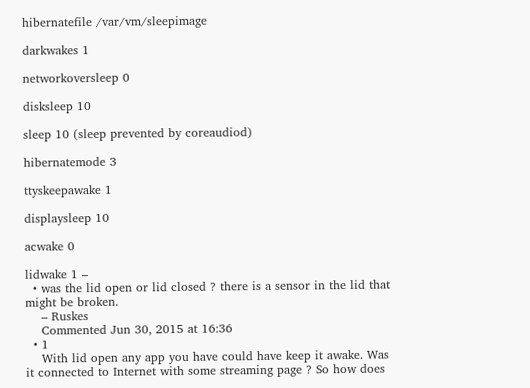hibernatefile /var/vm/sleepimage

darkwakes 1

networkoversleep 0

disksleep 10

sleep 10 (sleep prevented by coreaudiod)

hibernatemode 3

ttyskeepawake 1

displaysleep 10

acwake 0

lidwake 1 –
  • was the lid open or lid closed ? there is a sensor in the lid that might be broken.
    – Ruskes
    Commented Jun 30, 2015 at 16:36
  • 1
    With lid open any app you have could have keep it awake. Was it connected to Internet with some streaming page ? So how does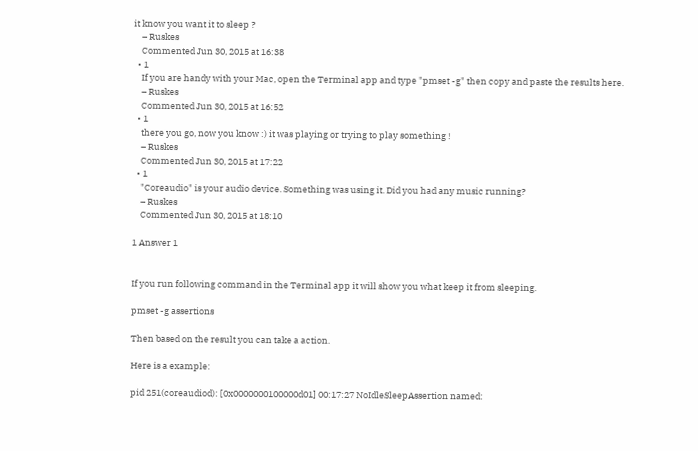it know you want it to sleep ?
    – Ruskes
    Commented Jun 30, 2015 at 16:38
  • 1
    If you are handy with your Mac, open the Terminal app and type "pmset -g" then copy and paste the results here.
    – Ruskes
    Commented Jun 30, 2015 at 16:52
  • 1
    there you go, now you know :) it was playing or trying to play something !
    – Ruskes
    Commented Jun 30, 2015 at 17:22
  • 1
    "Coreaudio" is your audio device. Something was using it. Did you had any music running?
    – Ruskes
    Commented Jun 30, 2015 at 18:10

1 Answer 1


If you run following command in the Terminal app it will show you what keep it from sleeping.

pmset -g assertions

Then based on the result you can take a action.

Here is a example:

pid 251(coreaudiod): [0x0000000100000d01] 00:17:27 NoIdleSleepAssertion named: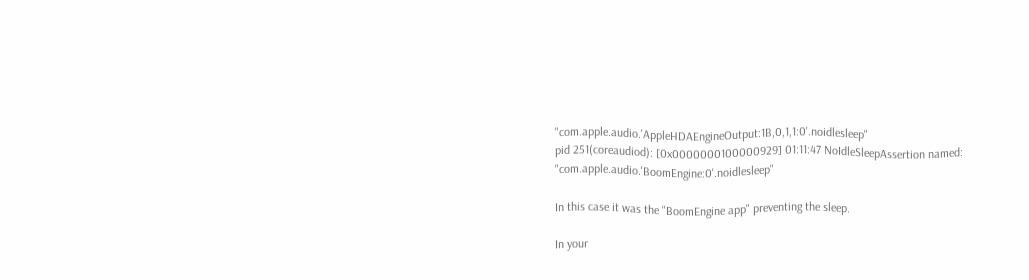"com.apple.audio.'AppleHDAEngineOutput:1B,0,1,1:0'.noidlesleep"
pid 251(coreaudiod): [0x0000000100000929] 01:11:47 NoIdleSleepAssertion named: "com.apple.audio.'BoomEngine:0'.noidlesleep"

In this case it was the "BoomEngine app" preventing the sleep.

In your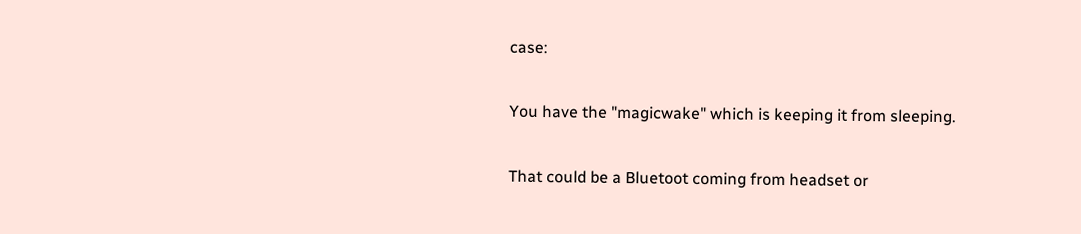case:

You have the "magicwake" which is keeping it from sleeping.

That could be a Bluetoot coming from headset or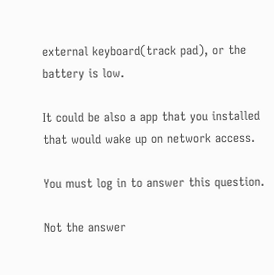external keyboard(track pad), or the battery is low.

It could be also a app that you installed that would wake up on network access.

You must log in to answer this question.

Not the answer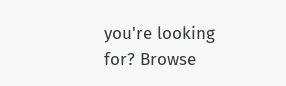you're looking for? Browse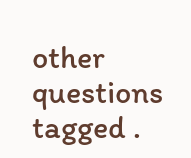other questions tagged .